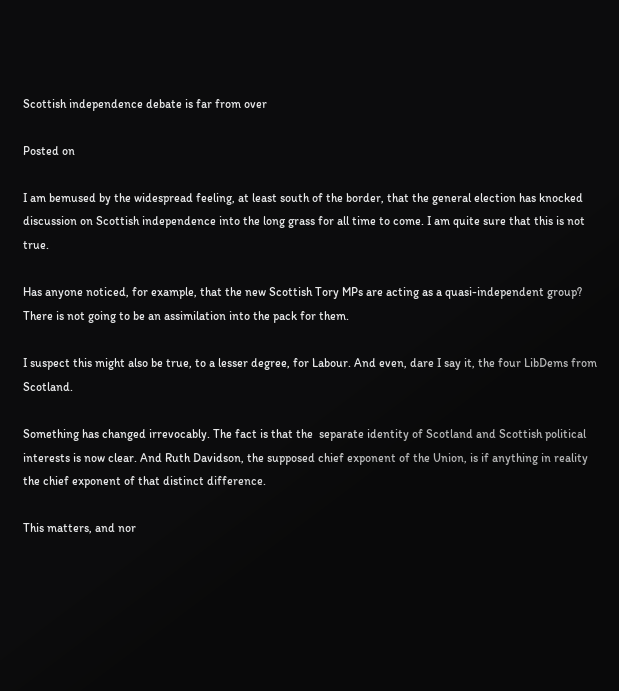Scottish independence debate is far from over

Posted on

I am bemused by the widespread feeling, at least south of the border, that the general election has knocked discussion on Scottish independence into the long grass for all time to come. I am quite sure that this is not true.

Has anyone noticed, for example, that the new Scottish Tory MPs are acting as a quasi-independent group? There is not going to be an assimilation into the pack for them.

I suspect this might also be true, to a lesser degree, for Labour. And even, dare I say it, the four LibDems from Scotland.

Something has changed irrevocably. The fact is that the  separate identity of Scotland and Scottish political interests is now clear. And Ruth Davidson, the supposed chief exponent of the Union, is if anything in reality the chief exponent of that distinct difference.

This matters, and nor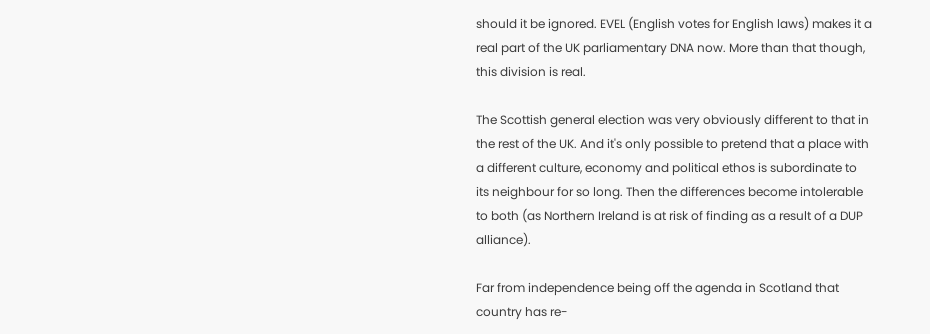should it be ignored. EVEL (English votes for English laws) makes it a real part of the UK parliamentary DNA now. More than that though, this division is real.

The Scottish general election was very obviously different to that in the rest of the UK. And it's only possible to pretend that a place with a different culture, economy and political ethos is subordinate to its neighbour for so long. Then the differences become intolerable to both (as Northern Ireland is at risk of finding as a result of a DUP alliance).

Far from independence being off the agenda in Scotland that country has re-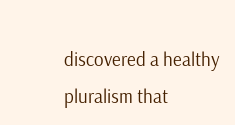discovered a healthy pluralism that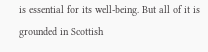is essential for its well-being. But all of it is grounded in Scottish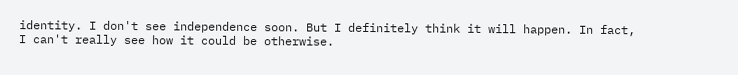identity. I don't see independence soon. But I definitely think it will happen. In fact, I can't really see how it could be otherwise.